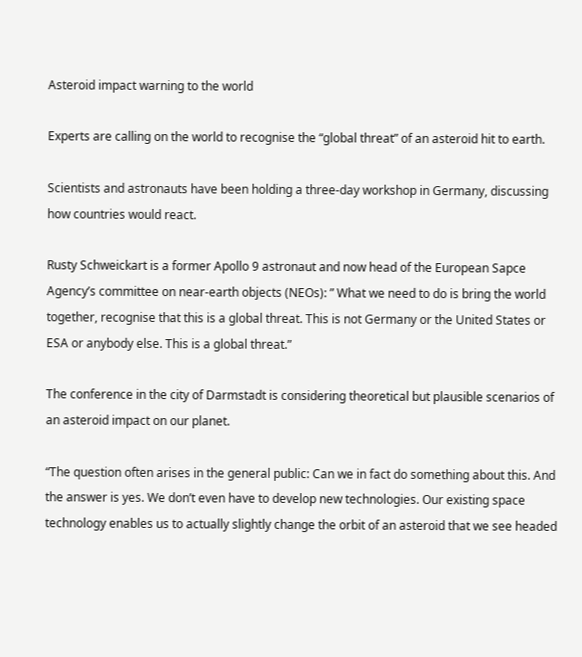Asteroid impact warning to the world

Experts are calling on the world to recognise the “global threat” of an asteroid hit to earth.

Scientists and astronauts have been holding a three-day workshop in Germany, discussing how countries would react.

Rusty Schweickart is a former Apollo 9 astronaut and now head of the European Sapce Agency’s committee on near-earth objects (NEOs): ” What we need to do is bring the world together, recognise that this is a global threat. This is not Germany or the United States or ESA or anybody else. This is a global threat.”

The conference in the city of Darmstadt is considering theoretical but plausible scenarios of an asteroid impact on our planet.

“The question often arises in the general public: Can we in fact do something about this. And the answer is yes. We don’t even have to develop new technologies. Our existing space technology enables us to actually slightly change the orbit of an asteroid that we see headed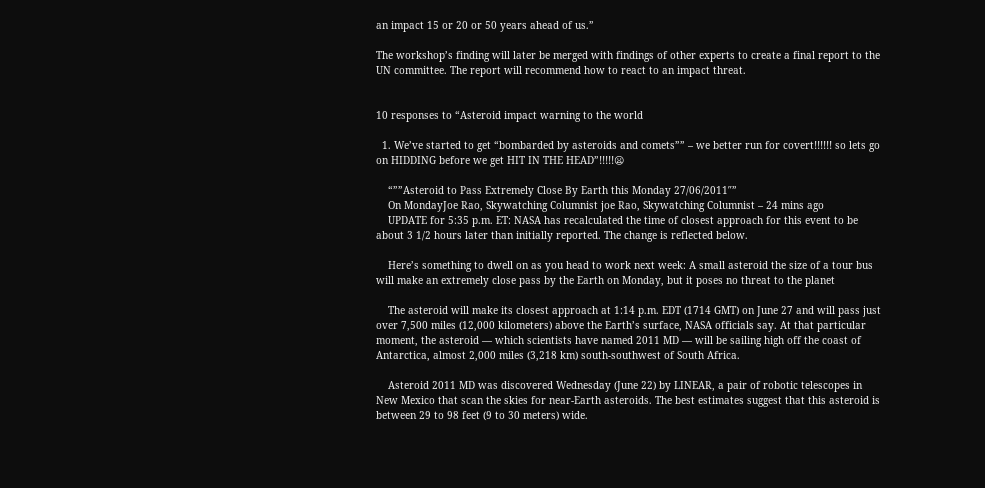an impact 15 or 20 or 50 years ahead of us.”

The workshop’s finding will later be merged with findings of other experts to create a final report to the UN committee. The report will recommend how to react to an impact threat.


10 responses to “Asteroid impact warning to the world

  1. We’ve started to get “bombarded by asteroids and comets”” – we better run for covert!!!!!! so lets go on HIDDING before we get HIT IN THE HEAD”!!!!!😦

    “””Asteroid to Pass Extremely Close By Earth this Monday 27/06/2011″”
    On MondayJoe Rao, Skywatching Columnist joe Rao, Skywatching Columnist – 24 mins ago
    UPDATE for 5:35 p.m. ET: NASA has recalculated the time of closest approach for this event to be about 3 1/2 hours later than initially reported. The change is reflected below.

    Here’s something to dwell on as you head to work next week: A small asteroid the size of a tour bus will make an extremely close pass by the Earth on Monday, but it poses no threat to the planet

    The asteroid will make its closest approach at 1:14 p.m. EDT (1714 GMT) on June 27 and will pass just over 7,500 miles (12,000 kilometers) above the Earth’s surface, NASA officials say. At that particular moment, the asteroid — which scientists have named 2011 MD — will be sailing high off the coast of Antarctica, almost 2,000 miles (3,218 km) south-southwest of South Africa.

    Asteroid 2011 MD was discovered Wednesday (June 22) by LINEAR, a pair of robotic telescopes in New Mexico that scan the skies for near-Earth asteroids. The best estimates suggest that this asteroid is between 29 to 98 feet (9 to 30 meters) wide.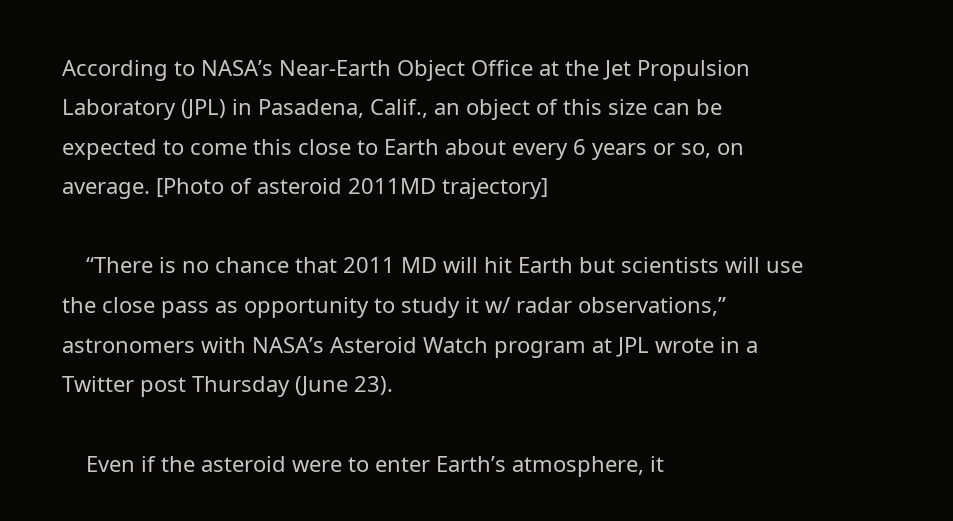According to NASA’s Near-Earth Object Office at the Jet Propulsion Laboratory (JPL) in Pasadena, Calif., an object of this size can be expected to come this close to Earth about every 6 years or so, on average. [Photo of asteroid 2011MD trajectory]

    “There is no chance that 2011 MD will hit Earth but scientists will use the close pass as opportunity to study it w/ radar observations,” astronomers with NASA’s Asteroid Watch program at JPL wrote in a Twitter post Thursday (June 23).

    Even if the asteroid were to enter Earth’s atmosphere, it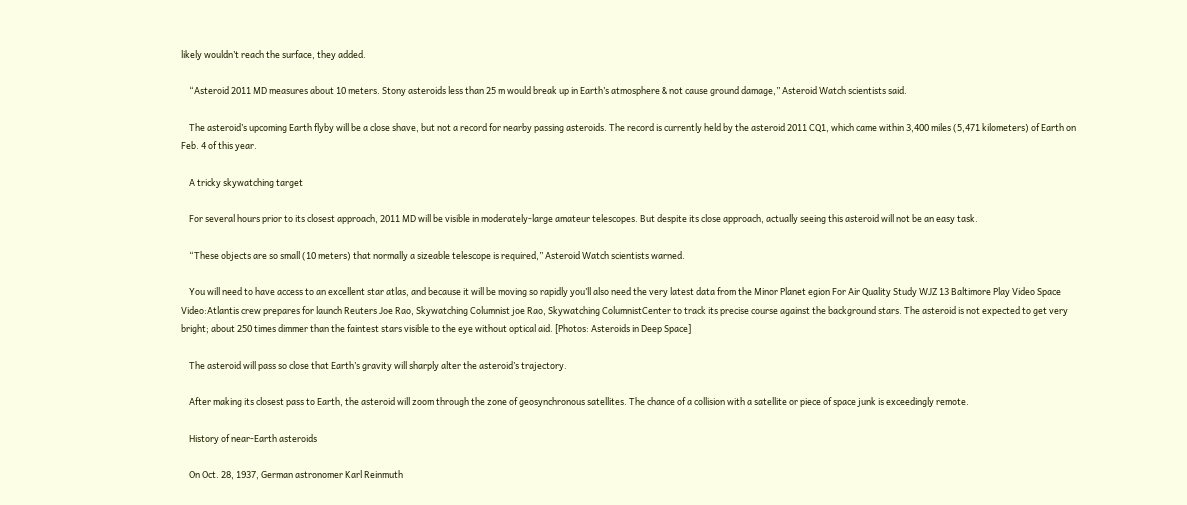likely wouldn’t reach the surface, they added.

    “Asteroid 2011 MD measures about 10 meters. Stony asteroids less than 25 m would break up in Earth’s atmosphere & not cause ground damage,” Asteroid Watch scientists said.

    The asteroid’s upcoming Earth flyby will be a close shave, but not a record for nearby passing asteroids. The record is currently held by the asteroid 2011 CQ1, which came within 3,400 miles (5,471 kilometers) of Earth on Feb. 4 of this year.

    A tricky skywatching target

    For several hours prior to its closest approach, 2011 MD will be visible in moderately-large amateur telescopes. But despite its close approach, actually seeing this asteroid will not be an easy task.

    “These objects are so small (10 meters) that normally a sizeable telescope is required,” Asteroid Watch scientists warned.

    You will need to have access to an excellent star atlas, and because it will be moving so rapidly you’ll also need the very latest data from the Minor Planet egion For Air Quality Study WJZ 13 Baltimore Play Video Space Video:Atlantis crew prepares for launch Reuters Joe Rao, Skywatching Columnist joe Rao, Skywatching ColumnistCenter to track its precise course against the background stars. The asteroid is not expected to get very bright; about 250 times dimmer than the faintest stars visible to the eye without optical aid. [Photos: Asteroids in Deep Space]

    The asteroid will pass so close that Earth’s gravity will sharply alter the asteroid’s trajectory.

    After making its closest pass to Earth, the asteroid will zoom through the zone of geosynchronous satellites. The chance of a collision with a satellite or piece of space junk is exceedingly remote.

    History of near-Earth asteroids

    On Oct. 28, 1937, German astronomer Karl Reinmuth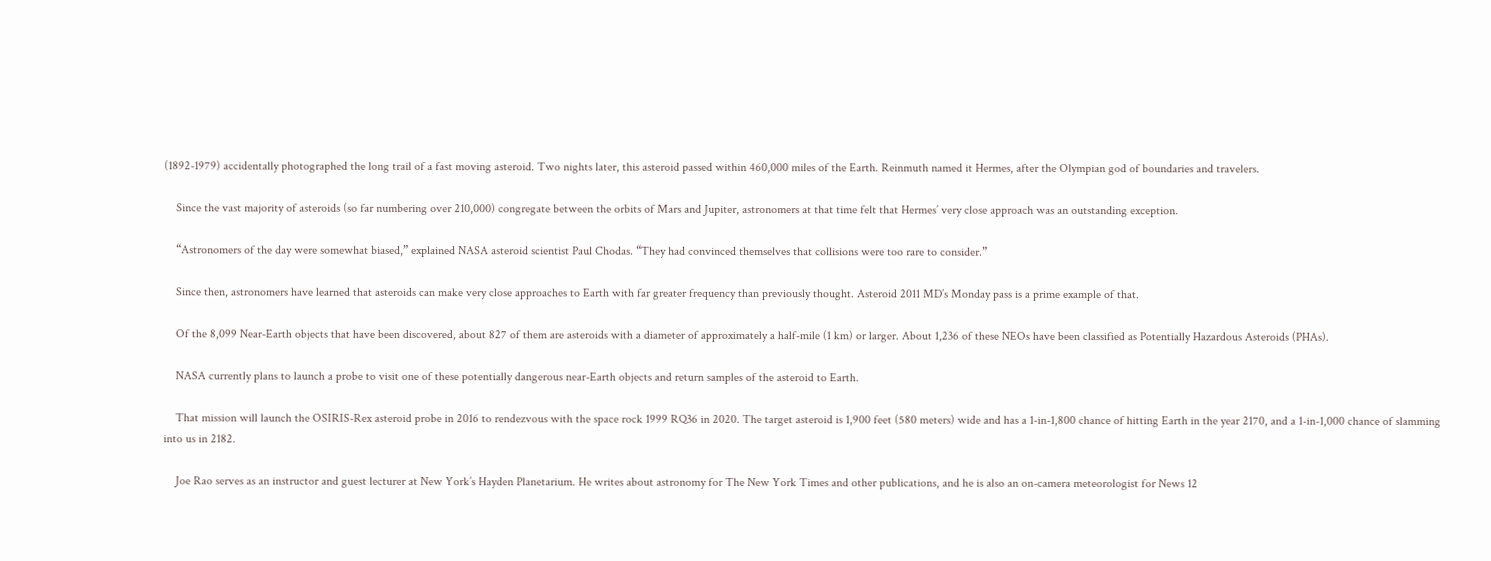(1892-1979) accidentally photographed the long trail of a fast moving asteroid. Two nights later, this asteroid passed within 460,000 miles of the Earth. Reinmuth named it Hermes, after the Olympian god of boundaries and travelers.

    Since the vast majority of asteroids (so far numbering over 210,000) congregate between the orbits of Mars and Jupiter, astronomers at that time felt that Hermes’ very close approach was an outstanding exception.

    “Astronomers of the day were somewhat biased,” explained NASA asteroid scientist Paul Chodas. “They had convinced themselves that collisions were too rare to consider.”

    Since then, astronomers have learned that asteroids can make very close approaches to Earth with far greater frequency than previously thought. Asteroid 2011 MD’s Monday pass is a prime example of that.

    Of the 8,099 Near-Earth objects that have been discovered, about 827 of them are asteroids with a diameter of approximately a half-mile (1 km) or larger. About 1,236 of these NEOs have been classified as Potentially Hazardous Asteroids (PHAs).

    NASA currently plans to launch a probe to visit one of these potentially dangerous near-Earth objects and return samples of the asteroid to Earth.

    That mission will launch the OSIRIS-Rex asteroid probe in 2016 to rendezvous with the space rock 1999 RQ36 in 2020. The target asteroid is 1,900 feet (580 meters) wide and has a 1-in-1,800 chance of hitting Earth in the year 2170, and a 1-in-1,000 chance of slamming into us in 2182.

    Joe Rao serves as an instructor and guest lecturer at New York’s Hayden Planetarium. He writes about astronomy for The New York Times and other publications, and he is also an on-camera meteorologist for News 12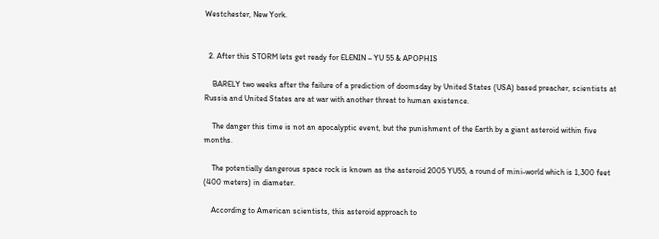Westchester, New York.


  2. After this STORM lets get ready for ELENIN – YU 55 & APOPHIS

    BARELY two weeks after the failure of a prediction of doomsday by United States (USA) based preacher, scientists at Russia and United States are at war with another threat to human existence.

    The danger this time is not an apocalyptic event, but the punishment of the Earth by a giant asteroid within five months.

    The potentially dangerous space rock is known as the asteroid 2005 YU55, a round of mini-world which is 1,300 feet (400 meters) in diameter.

    According to American scientists, this asteroid approach to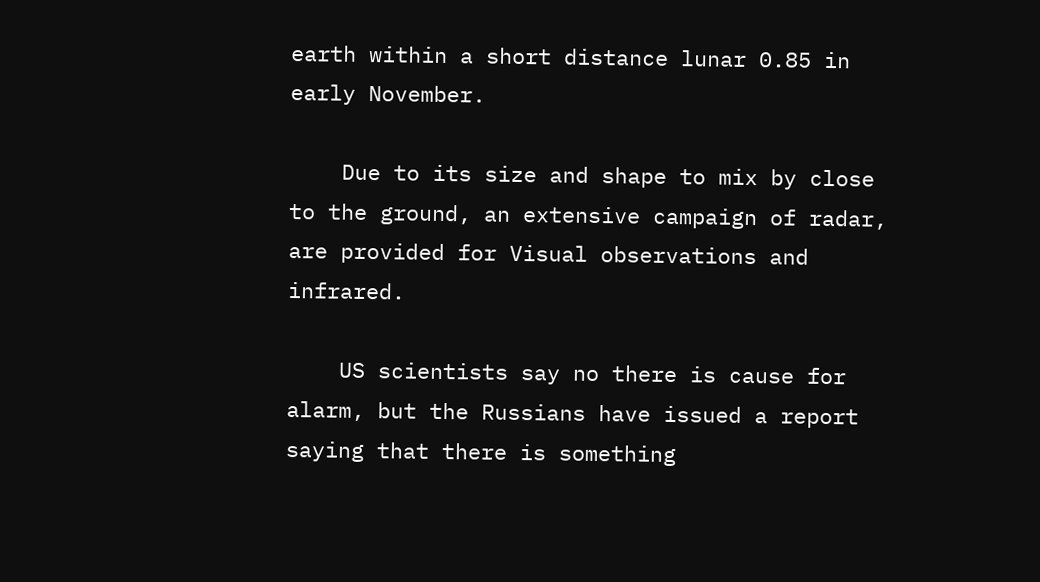earth within a short distance lunar 0.85 in early November.

    Due to its size and shape to mix by close to the ground, an extensive campaign of radar, are provided for Visual observations and infrared.

    US scientists say no there is cause for alarm, but the Russians have issued a report saying that there is something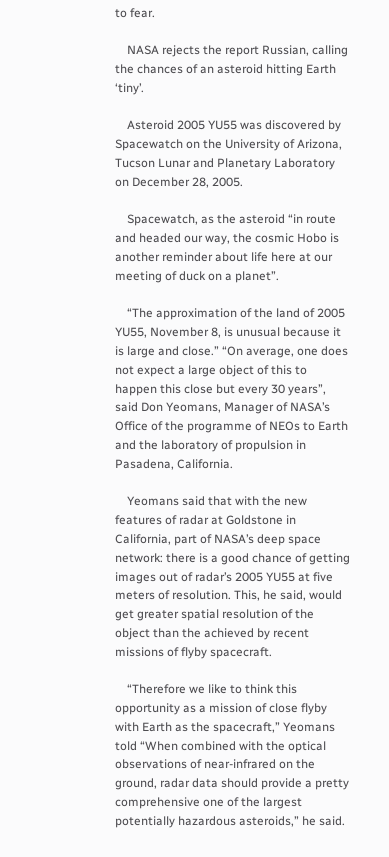to fear.

    NASA rejects the report Russian, calling the chances of an asteroid hitting Earth ‘tiny’.

    Asteroid 2005 YU55 was discovered by Spacewatch on the University of Arizona, Tucson Lunar and Planetary Laboratory on December 28, 2005.

    Spacewatch, as the asteroid “in route and headed our way, the cosmic Hobo is another reminder about life here at our meeting of duck on a planet”.

    “The approximation of the land of 2005 YU55, November 8, is unusual because it is large and close.” “On average, one does not expect a large object of this to happen this close but every 30 years”, said Don Yeomans, Manager of NASA’s Office of the programme of NEOs to Earth and the laboratory of propulsion in Pasadena, California.

    Yeomans said that with the new features of radar at Goldstone in California, part of NASA’s deep space network: there is a good chance of getting images out of radar’s 2005 YU55 at five meters of resolution. This, he said, would get greater spatial resolution of the object than the achieved by recent missions of flyby spacecraft.

    “Therefore we like to think this opportunity as a mission of close flyby with Earth as the spacecraft,” Yeomans told “When combined with the optical observations of near-infrared on the ground, radar data should provide a pretty comprehensive one of the largest potentially hazardous asteroids,” he said.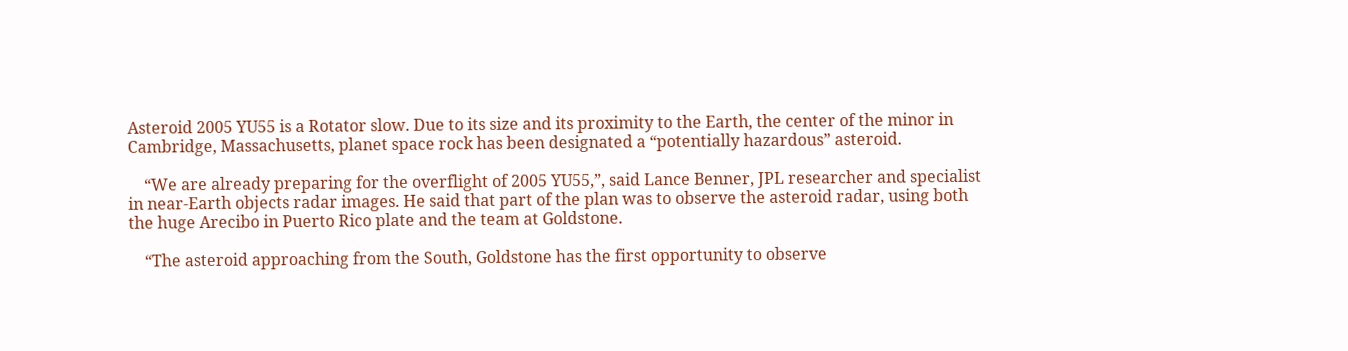Asteroid 2005 YU55 is a Rotator slow. Due to its size and its proximity to the Earth, the center of the minor in Cambridge, Massachusetts, planet space rock has been designated a “potentially hazardous” asteroid.

    “We are already preparing for the overflight of 2005 YU55,”, said Lance Benner, JPL researcher and specialist in near-Earth objects radar images. He said that part of the plan was to observe the asteroid radar, using both the huge Arecibo in Puerto Rico plate and the team at Goldstone.

    “The asteroid approaching from the South, Goldstone has the first opportunity to observe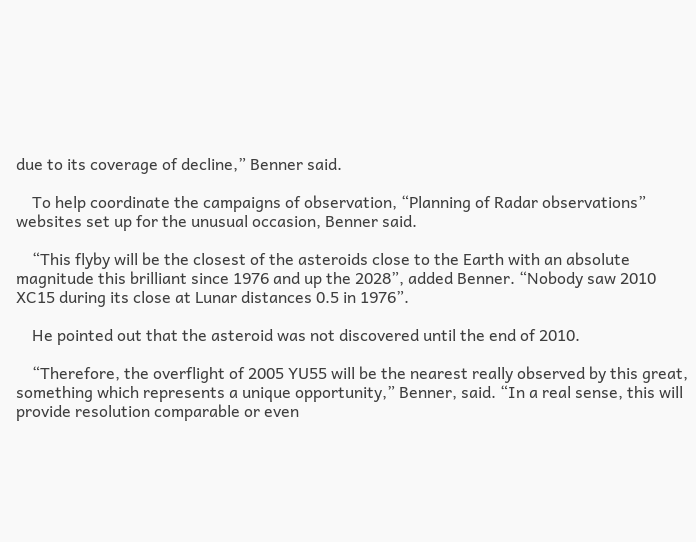due to its coverage of decline,” Benner said.

    To help coordinate the campaigns of observation, “Planning of Radar observations” websites set up for the unusual occasion, Benner said.

    “This flyby will be the closest of the asteroids close to the Earth with an absolute magnitude this brilliant since 1976 and up the 2028”, added Benner. “Nobody saw 2010 XC15 during its close at Lunar distances 0.5 in 1976”.

    He pointed out that the asteroid was not discovered until the end of 2010.

    “Therefore, the overflight of 2005 YU55 will be the nearest really observed by this great, something which represents a unique opportunity,” Benner, said. “In a real sense, this will provide resolution comparable or even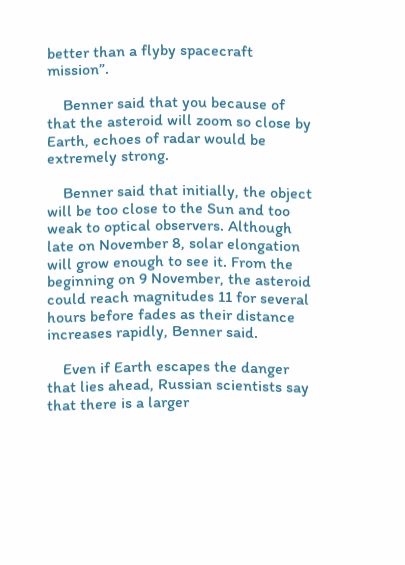better than a flyby spacecraft mission”.

    Benner said that you because of that the asteroid will zoom so close by Earth, echoes of radar would be extremely strong.

    Benner said that initially, the object will be too close to the Sun and too weak to optical observers. Although late on November 8, solar elongation will grow enough to see it. From the beginning on 9 November, the asteroid could reach magnitudes 11 for several hours before fades as their distance increases rapidly, Benner said.

    Even if Earth escapes the danger that lies ahead, Russian scientists say that there is a larger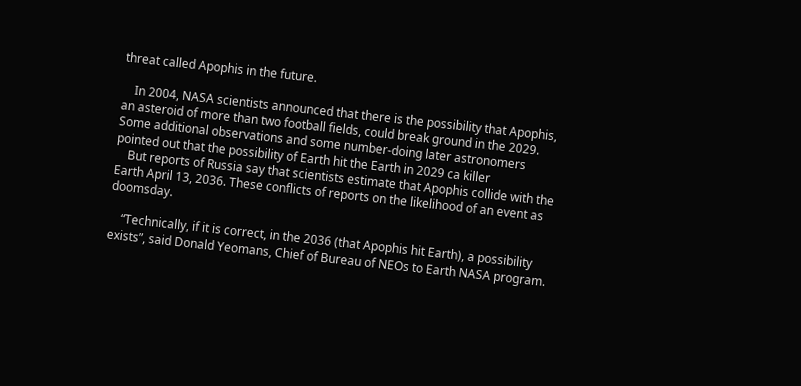threat called Apophis in the future.

    In 2004, NASA scientists announced that there is the possibility that Apophis, an asteroid of more than two football fields, could break ground in the 2029. Some additional observations and some number-doing later astronomers pointed out that the possibility of Earth hit the Earth in 2029 ca killer
    But reports of Russia say that scientists estimate that Apophis collide with the Earth April 13, 2036. These conflicts of reports on the likelihood of an event as doomsday.

    “Technically, if it is correct, in the 2036 (that Apophis hit Earth), a possibility exists”, said Donald Yeomans, Chief of Bureau of NEOs to Earth NASA program.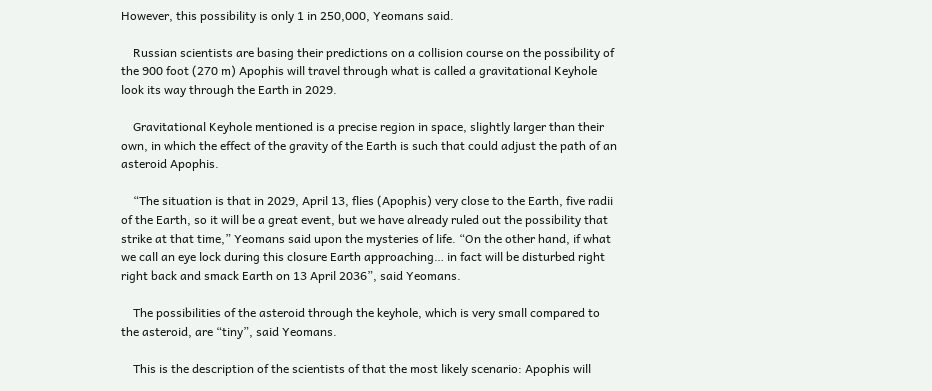However, this possibility is only 1 in 250,000, Yeomans said.

    Russian scientists are basing their predictions on a collision course on the possibility of the 900 foot (270 m) Apophis will travel through what is called a gravitational Keyhole look its way through the Earth in 2029.

    Gravitational Keyhole mentioned is a precise region in space, slightly larger than their own, in which the effect of the gravity of the Earth is such that could adjust the path of an asteroid Apophis.

    “The situation is that in 2029, April 13, flies (Apophis) very close to the Earth, five radii of the Earth, so it will be a great event, but we have already ruled out the possibility that strike at that time,” Yeomans said upon the mysteries of life. “On the other hand, if what we call an eye lock during this closure Earth approaching… in fact will be disturbed right right back and smack Earth on 13 April 2036”, said Yeomans.

    The possibilities of the asteroid through the keyhole, which is very small compared to the asteroid, are “tiny”, said Yeomans.

    This is the description of the scientists of that the most likely scenario: Apophis will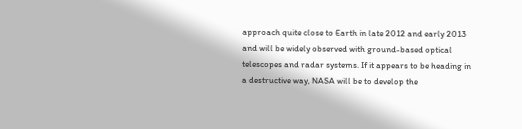approach quite close to Earth in late 2012 and early 2013 and will be widely observed with ground-based optical telescopes and radar systems. If it appears to be heading in a destructive way, NASA will be to develop the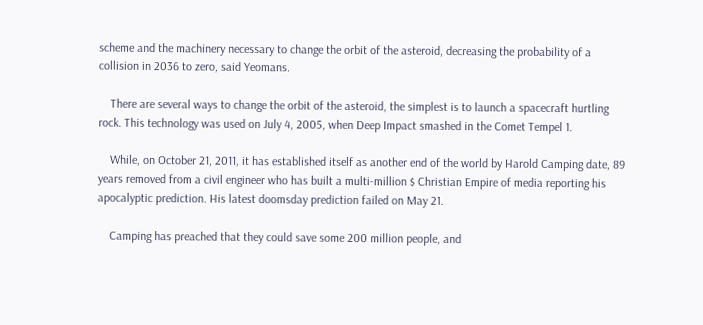scheme and the machinery necessary to change the orbit of the asteroid, decreasing the probability of a collision in 2036 to zero, said Yeomans.

    There are several ways to change the orbit of the asteroid, the simplest is to launch a spacecraft hurtling rock. This technology was used on July 4, 2005, when Deep Impact smashed in the Comet Tempel 1.

    While, on October 21, 2011, it has established itself as another end of the world by Harold Camping date, 89 years removed from a civil engineer who has built a multi-million $ Christian Empire of media reporting his apocalyptic prediction. His latest doomsday prediction failed on May 21.

    Camping has preached that they could save some 200 million people, and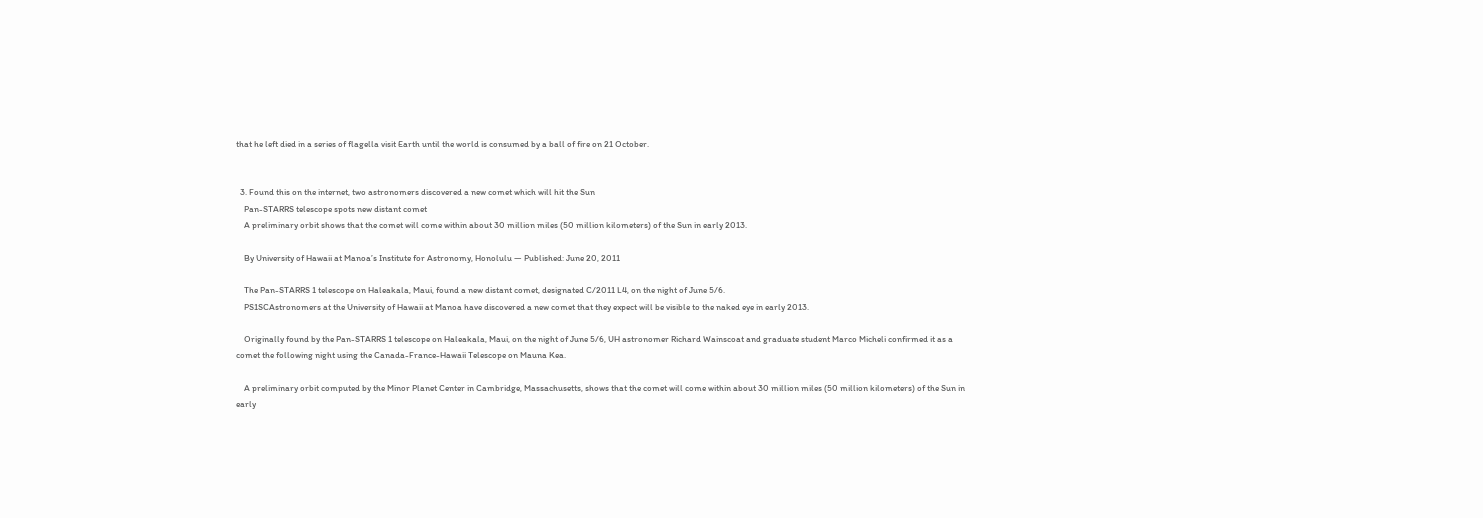that he left died in a series of flagella visit Earth until the world is consumed by a ball of fire on 21 October.


  3. Found this on the internet, two astronomers discovered a new comet which will hit the Sun
    Pan-STARRS telescope spots new distant comet
    A preliminary orbit shows that the comet will come within about 30 million miles (50 million kilometers) of the Sun in early 2013.

    By University of Hawaii at Manoa’s Institute for Astronomy, Honolulu — Published: June 20, 2011

    The Pan-STARRS 1 telescope on Haleakala, Maui, found a new distant comet, designated C/2011 L4, on the night of June 5/6.
    PS1SCAstronomers at the University of Hawaii at Manoa have discovered a new comet that they expect will be visible to the naked eye in early 2013.

    Originally found by the Pan-STARRS 1 telescope on Haleakala, Maui, on the night of June 5/6, UH astronomer Richard Wainscoat and graduate student Marco Micheli confirmed it as a comet the following night using the Canada-France-Hawaii Telescope on Mauna Kea.

    A preliminary orbit computed by the Minor Planet Center in Cambridge, Massachusetts, shows that the comet will come within about 30 million miles (50 million kilometers) of the Sun in early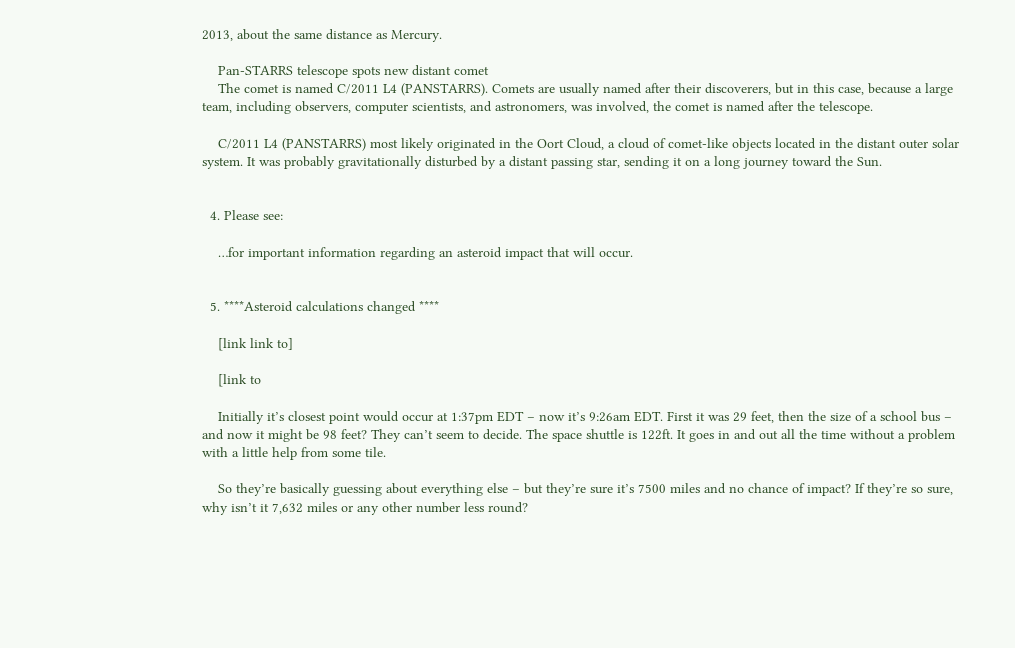2013, about the same distance as Mercury.

    Pan-STARRS telescope spots new distant comet
    The comet is named C/2011 L4 (PANSTARRS). Comets are usually named after their discoverers, but in this case, because a large team, including observers, computer scientists, and astronomers, was involved, the comet is named after the telescope.

    C/2011 L4 (PANSTARRS) most likely originated in the Oort Cloud, a cloud of comet-like objects located in the distant outer solar system. It was probably gravitationally disturbed by a distant passing star, sending it on a long journey toward the Sun.


  4. Please see:

    …for important information regarding an asteroid impact that will occur.


  5. ****Asteroid calculations changed ****

    [link link to]

    [link to

    Initially it’s closest point would occur at 1:37pm EDT – now it’s 9:26am EDT. First it was 29 feet, then the size of a school bus – and now it might be 98 feet? They can’t seem to decide. The space shuttle is 122ft. It goes in and out all the time without a problem with a little help from some tile.

    So they’re basically guessing about everything else – but they’re sure it’s 7500 miles and no chance of impact? If they’re so sure, why isn’t it 7,632 miles or any other number less round?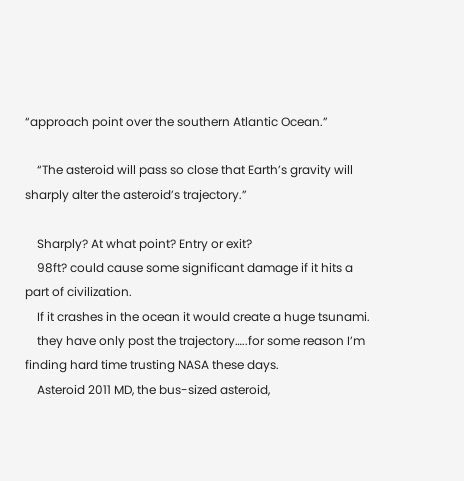“approach point over the southern Atlantic Ocean.”

    “The asteroid will pass so close that Earth’s gravity will sharply alter the asteroid’s trajectory.”

    Sharply? At what point? Entry or exit?
    98ft? could cause some significant damage if it hits a part of civilization.
    If it crashes in the ocean it would create a huge tsunami.
    they have only post the trajectory…..for some reason I’m finding hard time trusting NASA these days.
    Asteroid 2011 MD, the bus-sized asteroid,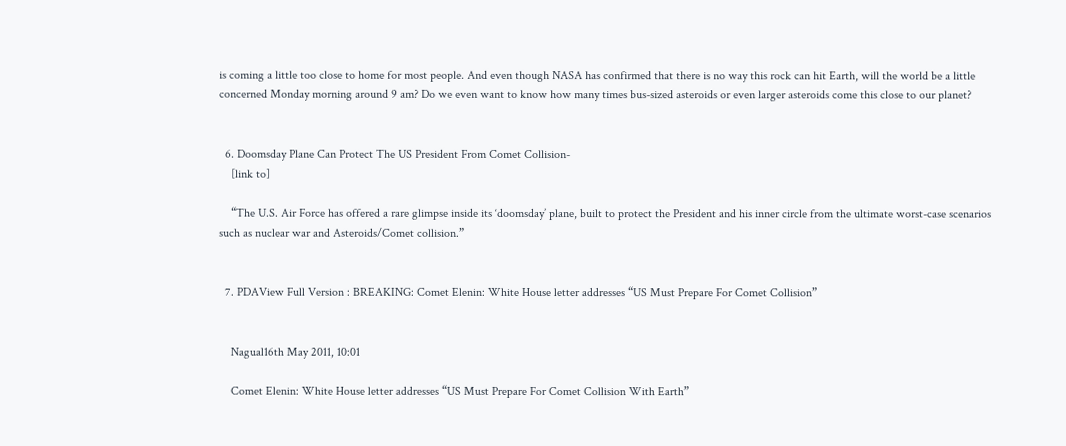is coming a little too close to home for most people. And even though NASA has confirmed that there is no way this rock can hit Earth, will the world be a little concerned Monday morning around 9 am? Do we even want to know how many times bus-sized asteroids or even larger asteroids come this close to our planet?


  6. Doomsday Plane Can Protect The US President From Comet Collision-
    [link to]

    “The U.S. Air Force has offered a rare glimpse inside its ‘doomsday’ plane, built to protect the President and his inner circle from the ultimate worst-case scenarios such as nuclear war and Asteroids/Comet collision.”


  7. PDAView Full Version : BREAKING: Comet Elenin: White House letter addresses “US Must Prepare For Comet Collision”


    Nagual16th May 2011, 10:01

    Comet Elenin: White House letter addresses “US Must Prepare For Comet Collision With Earth”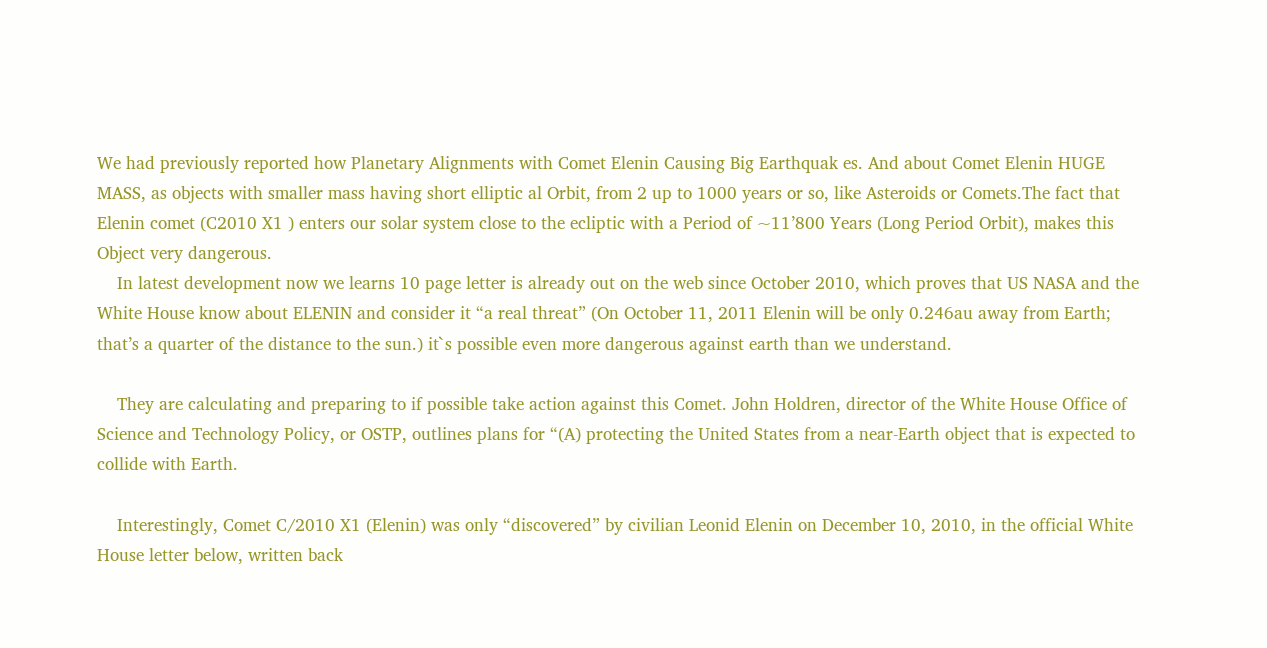We had previously reported how Planetary Alignments with Comet Elenin Causing Big Earthquak es. And about Comet Elenin HUGE MASS, as objects with smaller mass having short elliptic al Orbit, from 2 up to 1000 years or so, like Asteroids or Comets.The fact that Elenin comet (C2010 X1 ) enters our solar system close to the ecliptic with a Period of ~11’800 Years (Long Period Orbit), makes this Object very dangerous.
    In latest development now we learns 10 page letter is already out on the web since October 2010, which proves that US NASA and the White House know about ELENIN and consider it “a real threat” (On October 11, 2011 Elenin will be only 0.246au away from Earth; that’s a quarter of the distance to the sun.) it`s possible even more dangerous against earth than we understand.

    They are calculating and preparing to if possible take action against this Comet. John Holdren, director of the White House Office of Science and Technology Policy, or OSTP, outlines plans for “(A) protecting the United States from a near-Earth object that is expected to collide with Earth.

    Interestingly, Comet C/2010 X1 (Elenin) was only “discovered” by civilian Leonid Elenin on December 10, 2010, in the official White House letter below, written back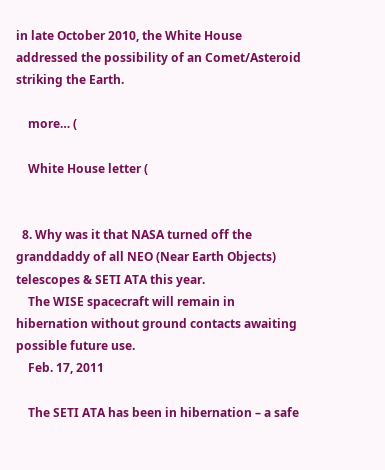in late October 2010, the White House addressed the possibility of an Comet/Asteroid striking the Earth.

    more… (

    White House letter (


  8. Why was it that NASA turned off the granddaddy of all NEO (Near Earth Objects) telescopes & SETI ATA this year.
    The WISE spacecraft will remain in hibernation without ground contacts awaiting possible future use.
    Feb. 17, 2011

    The SETI ATA has been in hibernation – a safe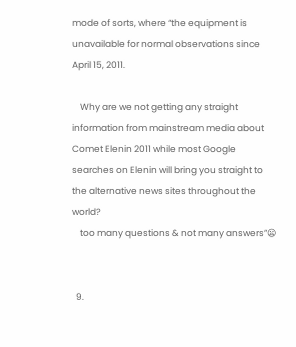mode of sorts, where “the equipment is unavailable for normal observations since April 15, 2011.

    Why are we not getting any straight information from mainstream media about Comet Elenin 2011 while most Google searches on Elenin will bring you straight to the alternative news sites throughout the world?
    too many questions & not many answers”😦


  9.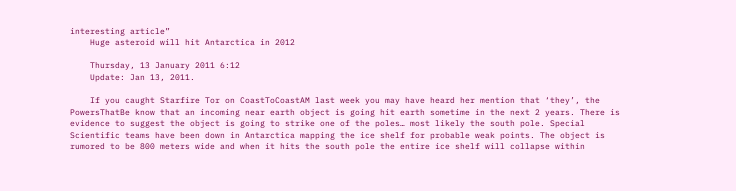interesting article”
    Huge asteroid will hit Antarctica in 2012

    Thursday, 13 January 2011 6:12
    Update: Jan 13, 2011.

    If you caught Starfire Tor on CoastToCoastAM last week you may have heard her mention that ‘they’, the PowersThatBe know that an incoming near earth object is going hit earth sometime in the next 2 years. There is evidence to suggest the object is going to strike one of the poles… most likely the south pole. Special Scientific teams have been down in Antarctica mapping the ice shelf for probable weak points. The object is rumored to be 800 meters wide and when it hits the south pole the entire ice shelf will collapse within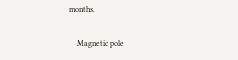months.

    Magnetic pole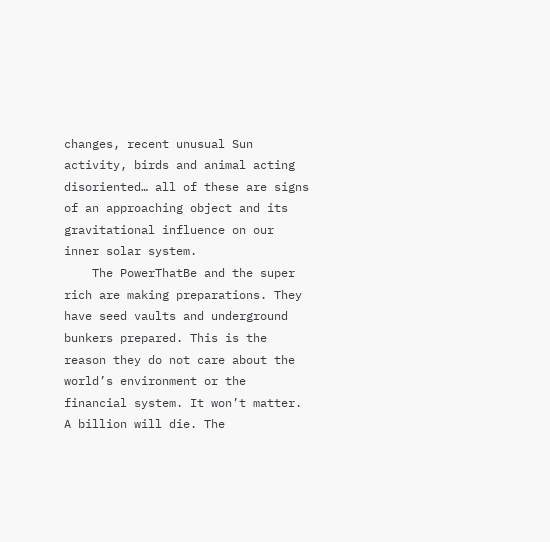changes, recent unusual Sun activity, birds and animal acting disoriented… all of these are signs of an approaching object and its gravitational influence on our inner solar system.
    The PowerThatBe and the super rich are making preparations. They have seed vaults and underground bunkers prepared. This is the reason they do not care about the world’s environment or the financial system. It won’t matter. A billion will die. The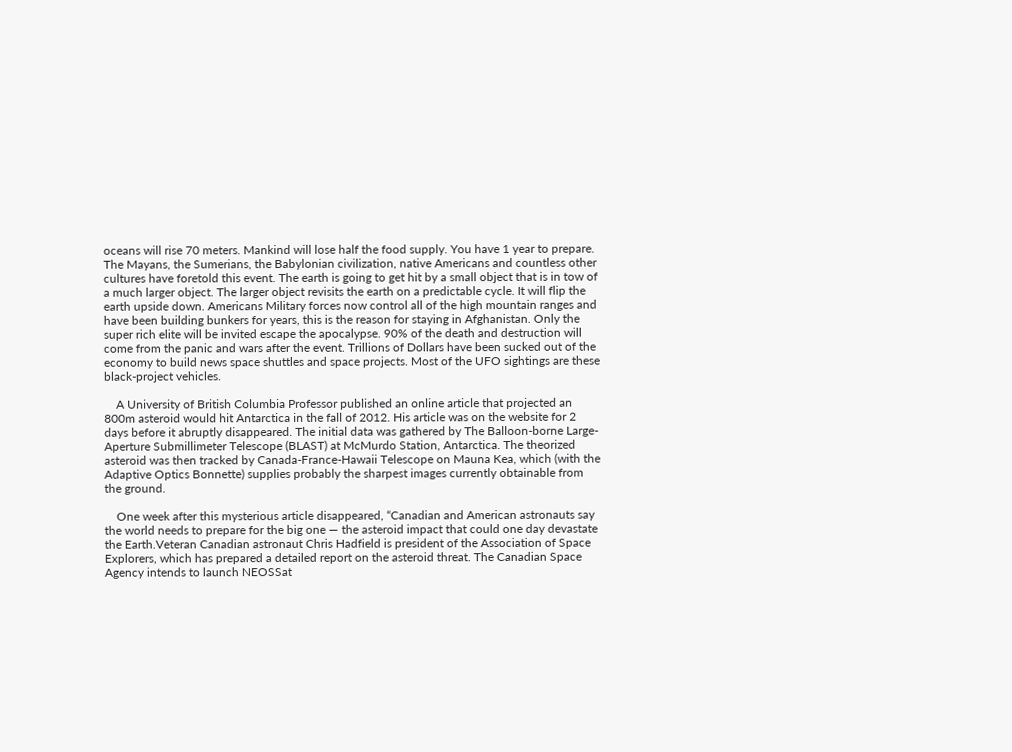oceans will rise 70 meters. Mankind will lose half the food supply. You have 1 year to prepare. The Mayans, the Sumerians, the Babylonian civilization, native Americans and countless other cultures have foretold this event. The earth is going to get hit by a small object that is in tow of a much larger object. The larger object revisits the earth on a predictable cycle. It will flip the earth upside down. Americans Military forces now control all of the high mountain ranges and have been building bunkers for years, this is the reason for staying in Afghanistan. Only the super rich elite will be invited escape the apocalypse. 90% of the death and destruction will come from the panic and wars after the event. Trillions of Dollars have been sucked out of the economy to build news space shuttles and space projects. Most of the UFO sightings are these black-project vehicles.

    A University of British Columbia Professor published an online article that projected an 800m asteroid would hit Antarctica in the fall of 2012. His article was on the website for 2 days before it abruptly disappeared. The initial data was gathered by The Balloon-borne Large-Aperture Submillimeter Telescope (BLAST) at McMurdo Station, Antarctica. The theorized asteroid was then tracked by Canada-France-Hawaii Telescope on Mauna Kea, which (with the Adaptive Optics Bonnette) supplies probably the sharpest images currently obtainable from the ground.

    One week after this mysterious article disappeared, “Canadian and American astronauts say the world needs to prepare for the big one — the asteroid impact that could one day devastate the Earth.Veteran Canadian astronaut Chris Hadfield is president of the Association of Space Explorers, which has prepared a detailed report on the asteroid threat. The Canadian Space Agency intends to launch NEOSSat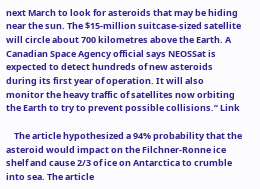next March to look for asteroids that may be hiding near the sun. The $15-million suitcase-sized satellite will circle about 700 kilometres above the Earth. A Canadian Space Agency official says NEOSSat is expected to detect hundreds of new asteroids during its first year of operation. It will also monitor the heavy traffic of satellites now orbiting the Earth to try to prevent possible collisions.” Link

    The article hypothesized a 94% probability that the asteroid would impact on the Filchner-Ronne ice shelf and cause 2/3 of ice on Antarctica to crumble into sea. The article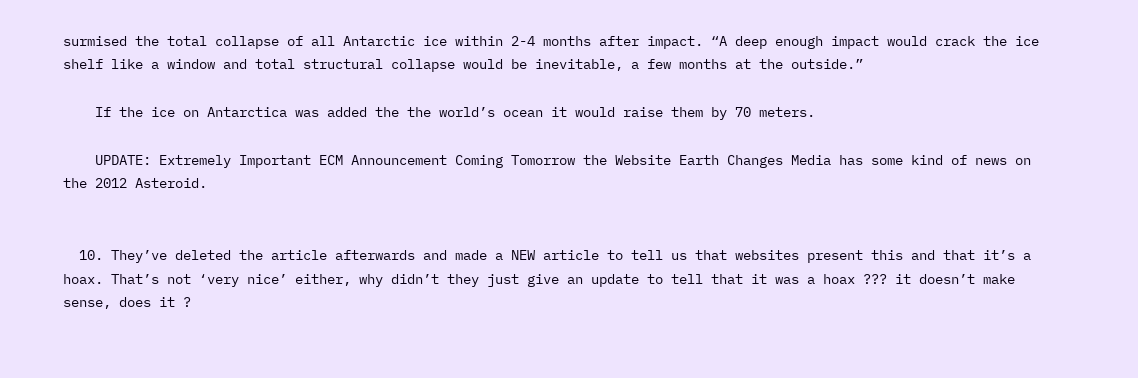surmised the total collapse of all Antarctic ice within 2-4 months after impact. “A deep enough impact would crack the ice shelf like a window and total structural collapse would be inevitable, a few months at the outside.”

    If the ice on Antarctica was added the the world’s ocean it would raise them by 70 meters.

    UPDATE: Extremely Important ECM Announcement Coming Tomorrow the Website Earth Changes Media has some kind of news on the 2012 Asteroid.


  10. They’ve deleted the article afterwards and made a NEW article to tell us that websites present this and that it’s a hoax. That’s not ‘very nice’ either, why didn’t they just give an update to tell that it was a hoax ??? it doesn’t make sense, does it ?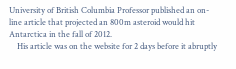University of British Columbia Professor published an on-line article that projected an 800m asteroid would hit Antarctica in the fall of 2012.
    His article was on the website for 2 days before it abruptly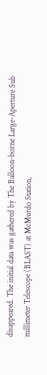disappeared. The initial data was gathered by The Balloon-borne Large-Aperture Sub millimeter Telescope (BLAST) at McMurdo Station,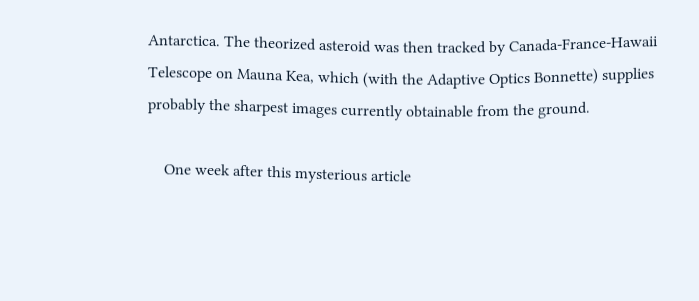Antarctica. The theorized asteroid was then tracked by Canada-France-Hawaii Telescope on Mauna Kea, which (with the Adaptive Optics Bonnette) supplies probably the sharpest images currently obtainable from the ground.

    One week after this mysterious article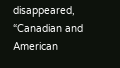disappeared, “Canadian and American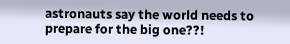astronauts say the world needs to prepare for the big one??!